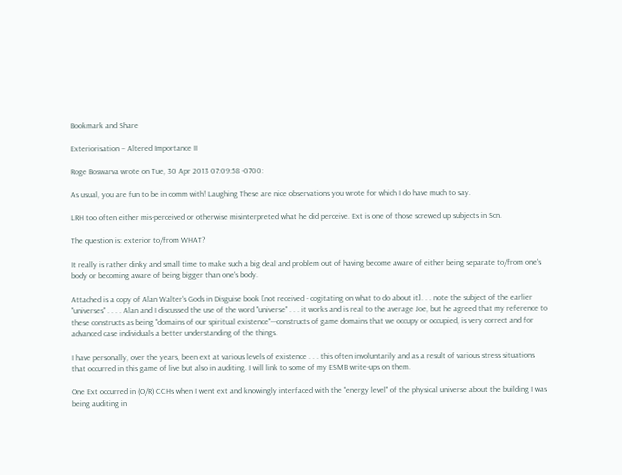Bookmark and Share

Exteriorisation – Altered Importance II

Roge Boswarva wrote on Tue, 30 Apr 2013 07:09:58 -0700:

As usual, you are fun to be in comm with! Laughing These are nice observations you wrote for which I do have much to say.

LRH too often either mis-perceived or otherwise misinterpreted what he did perceive. Ext is one of those screwed up subjects in Scn.

The question is: exterior to/from WHAT?

It really is rather dinky and small time to make such a big deal and problem out of having become aware of either being separate to/from one's body or becoming aware of being bigger than one's body.

Attached is a copy of Alan Walter's Gods in Disguise book [not received - cogitating on what to do about it]. . . note the subject of the earlier "universes" . . . . Alan and I discussed the use of the word "universe" . . . it works and is real to the average Joe, but he agreed that my reference to these constructs as being "domains of our spiritual existence"---constructs of game domains that we occupy or occupied, is very correct and for advanced case individuals a better understanding of the things.

I have personally, over the years, been ext at various levels of existence . . . this often involuntarily and as a result of various stress situations that occurred in this game of live but also in auditing. I will link to some of my ESMB write-ups on them.

One Ext occurred in (O/R) CCHs when I went ext and knowingly interfaced with the "energy level" of the physical universe about the building I was being auditing in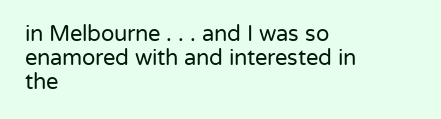in Melbourne . . . and I was so enamored with and interested in the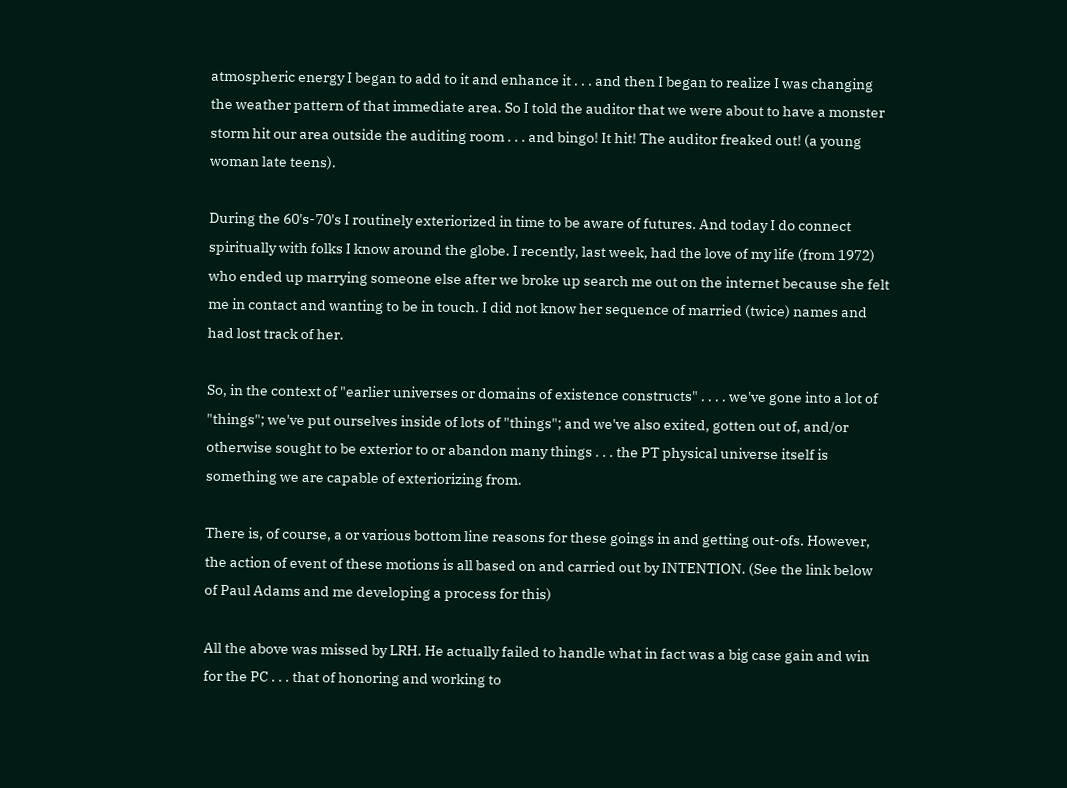atmospheric energy I began to add to it and enhance it . . . and then I began to realize I was changing the weather pattern of that immediate area. So I told the auditor that we were about to have a monster storm hit our area outside the auditing room . . . and bingo! It hit! The auditor freaked out! (a young woman late teens).

During the 60's-70's I routinely exteriorized in time to be aware of futures. And today I do connect spiritually with folks I know around the globe. I recently, last week, had the love of my life (from 1972) who ended up marrying someone else after we broke up search me out on the internet because she felt me in contact and wanting to be in touch. I did not know her sequence of married (twice) names and had lost track of her.

So, in the context of "earlier universes or domains of existence constructs" . . . . we've gone into a lot of "things"; we've put ourselves inside of lots of "things"; and we've also exited, gotten out of, and/or otherwise sought to be exterior to or abandon many things . . . the PT physical universe itself is something we are capable of exteriorizing from.

There is, of course, a or various bottom line reasons for these goings in and getting out-ofs. However, the action of event of these motions is all based on and carried out by INTENTION. (See the link below of Paul Adams and me developing a process for this)

All the above was missed by LRH. He actually failed to handle what in fact was a big case gain and win for the PC . . . that of honoring and working to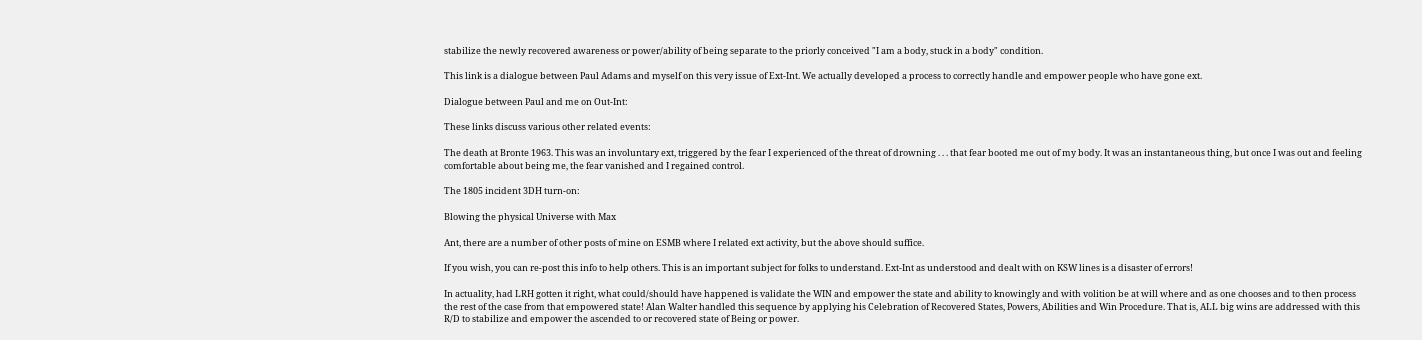stabilize the newly recovered awareness or power/ability of being separate to the priorly conceived "I am a body, stuck in a body" condition.

This link is a dialogue between Paul Adams and myself on this very issue of Ext-Int. We actually developed a process to correctly handle and empower people who have gone ext.

Dialogue between Paul and me on Out-Int:

These links discuss various other related events:

The death at Bronte 1963. This was an involuntary ext, triggered by the fear I experienced of the threat of drowning . . . that fear booted me out of my body. It was an instantaneous thing, but once I was out and feeling comfortable about being me, the fear vanished and I regained control.

The 1805 incident 3DH turn-on:

Blowing the physical Universe with Max

Ant, there are a number of other posts of mine on ESMB where I related ext activity, but the above should suffice.

If you wish, you can re-post this info to help others. This is an important subject for folks to understand. Ext-Int as understood and dealt with on KSW lines is a disaster of errors!

In actuality, had LRH gotten it right, what could/should have happened is validate the WIN and empower the state and ability to knowingly and with volition be at will where and as one chooses and to then process the rest of the case from that empowered state! Alan Walter handled this sequence by applying his Celebration of Recovered States, Powers, Abilities and Win Procedure. That is, ALL big wins are addressed with this R/D to stabilize and empower the ascended to or recovered state of Being or power.